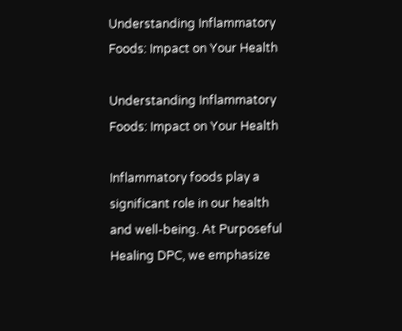Understanding Inflammatory Foods: Impact on Your Health

Understanding Inflammatory Foods: Impact on Your Health

Inflammatory foods play a significant role in our health and well-being. At Purposeful Healing DPC, we emphasize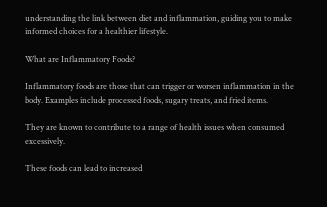understanding the link between diet and inflammation, guiding you to make informed choices for a healthier lifestyle.

What are Inflammatory Foods?

Inflammatory foods are those that can trigger or worsen inflammation in the body. Examples include processed foods, sugary treats, and fried items.

They are known to contribute to a range of health issues when consumed excessively.

These foods can lead to increased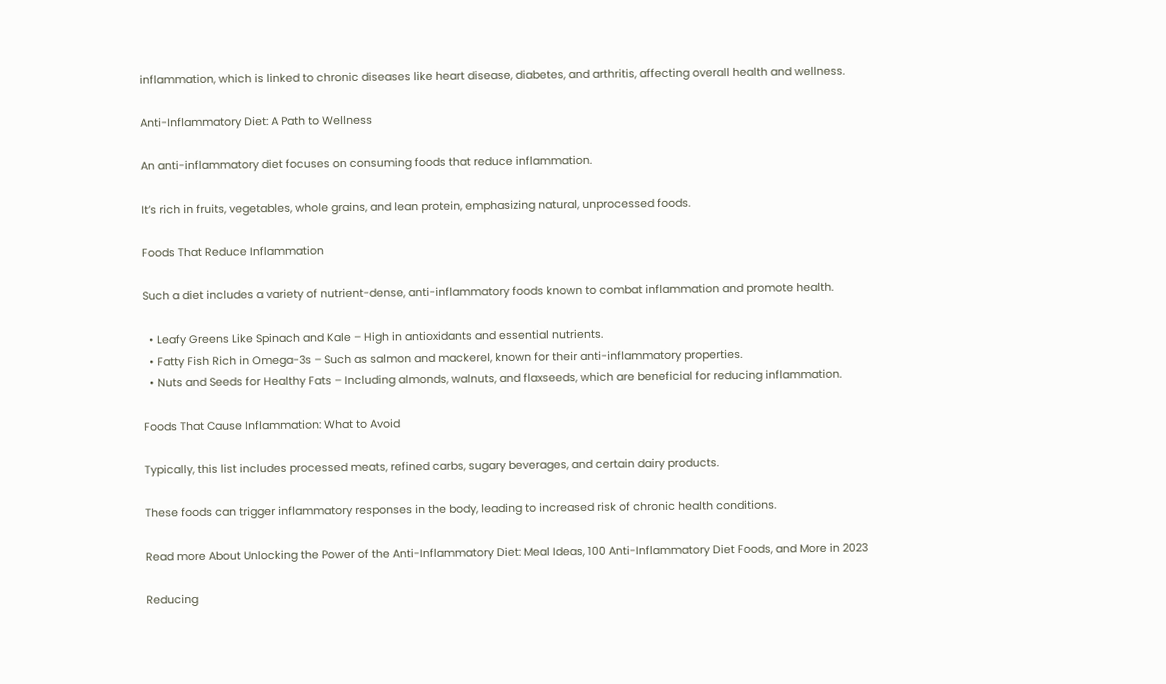inflammation, which is linked to chronic diseases like heart disease, diabetes, and arthritis, affecting overall health and wellness.

Anti-Inflammatory Diet: A Path to Wellness

An anti-inflammatory diet focuses on consuming foods that reduce inflammation.

It’s rich in fruits, vegetables, whole grains, and lean protein, emphasizing natural, unprocessed foods.

Foods That Reduce Inflammation

Such a diet includes a variety of nutrient-dense, anti-inflammatory foods known to combat inflammation and promote health.

  • Leafy Greens Like Spinach and Kale – High in antioxidants and essential nutrients.
  • Fatty Fish Rich in Omega-3s – Such as salmon and mackerel, known for their anti-inflammatory properties.
  • Nuts and Seeds for Healthy Fats – Including almonds, walnuts, and flaxseeds, which are beneficial for reducing inflammation.

Foods That Cause Inflammation: What to Avoid

Typically, this list includes processed meats, refined carbs, sugary beverages, and certain dairy products.

These foods can trigger inflammatory responses in the body, leading to increased risk of chronic health conditions.

Read more About Unlocking the Power of the Anti-Inflammatory Diet: Meal Ideas, 100 Anti-Inflammatory Diet Foods, and More in 2023

Reducing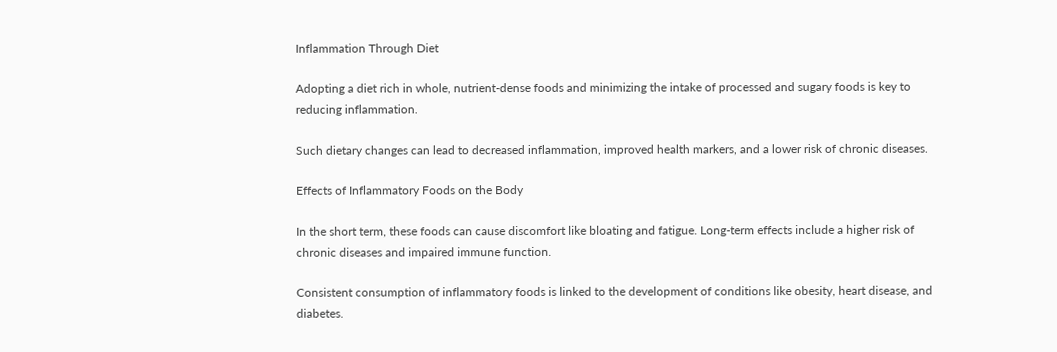Inflammation Through Diet

Adopting a diet rich in whole, nutrient-dense foods and minimizing the intake of processed and sugary foods is key to reducing inflammation.

Such dietary changes can lead to decreased inflammation, improved health markers, and a lower risk of chronic diseases.

Effects of Inflammatory Foods on the Body

In the short term, these foods can cause discomfort like bloating and fatigue. Long-term effects include a higher risk of chronic diseases and impaired immune function.

Consistent consumption of inflammatory foods is linked to the development of conditions like obesity, heart disease, and diabetes.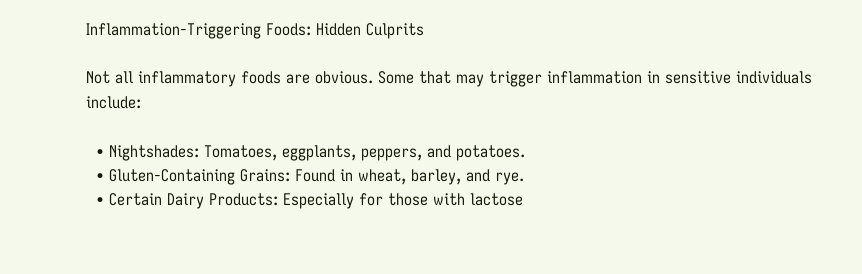Inflammation-Triggering Foods: Hidden Culprits

Not all inflammatory foods are obvious. Some that may trigger inflammation in sensitive individuals include:

  • Nightshades: Tomatoes, eggplants, peppers, and potatoes.
  • Gluten-Containing Grains: Found in wheat, barley, and rye.
  • Certain Dairy Products: Especially for those with lactose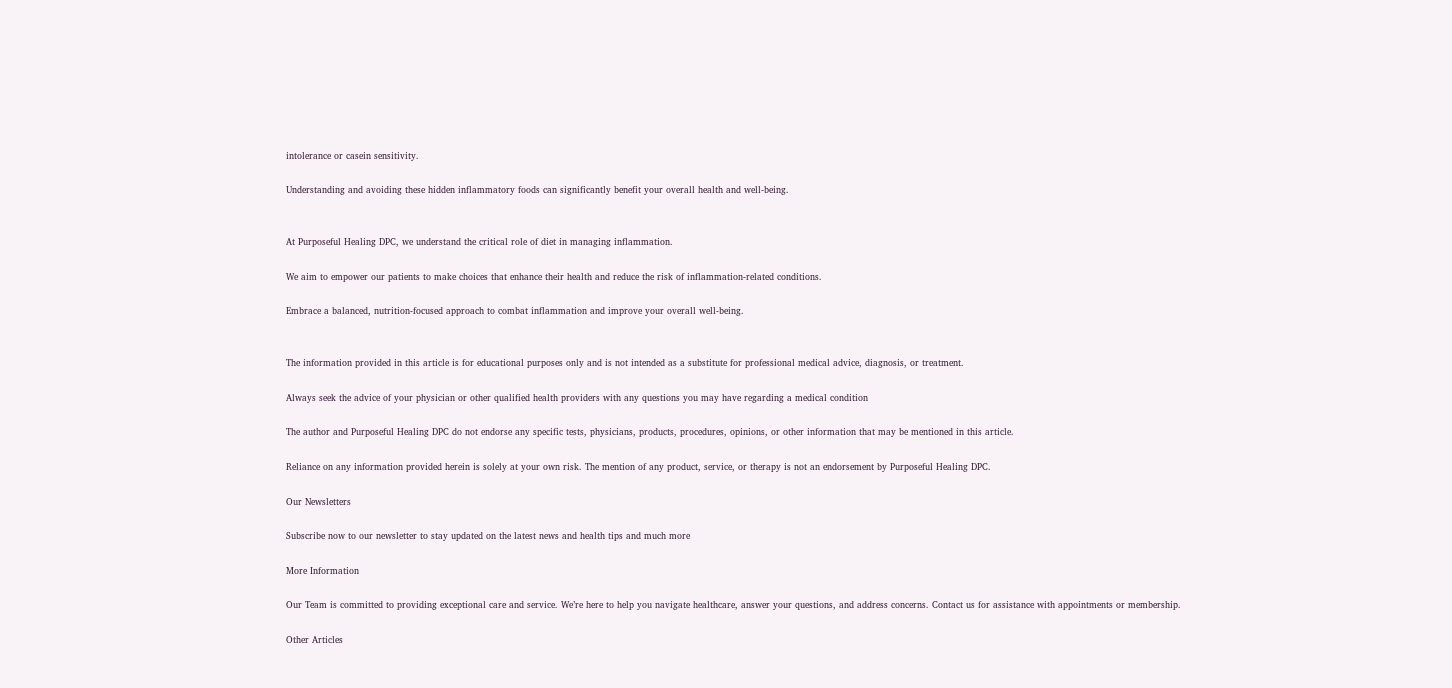intolerance or casein sensitivity.

Understanding and avoiding these hidden inflammatory foods can significantly benefit your overall health and well-being.


At Purposeful Healing DPC, we understand the critical role of diet in managing inflammation.

We aim to empower our patients to make choices that enhance their health and reduce the risk of inflammation-related conditions.

Embrace a balanced, nutrition-focused approach to combat inflammation and improve your overall well-being.


The information provided in this article is for educational purposes only and is not intended as a substitute for professional medical advice, diagnosis, or treatment.

Always seek the advice of your physician or other qualified health providers with any questions you may have regarding a medical condition

The author and Purposeful Healing DPC do not endorse any specific tests, physicians, products, procedures, opinions, or other information that may be mentioned in this article.

Reliance on any information provided herein is solely at your own risk. The mention of any product, service, or therapy is not an endorsement by Purposeful Healing DPC.

Our Newsletters

Subscribe now to our newsletter to stay updated on the latest news and health tips and much more

More Information

Our Team is committed to providing exceptional care and service. We’re here to help you navigate healthcare, answer your questions, and address concerns. Contact us for assistance with appointments or membership.

Other Articles